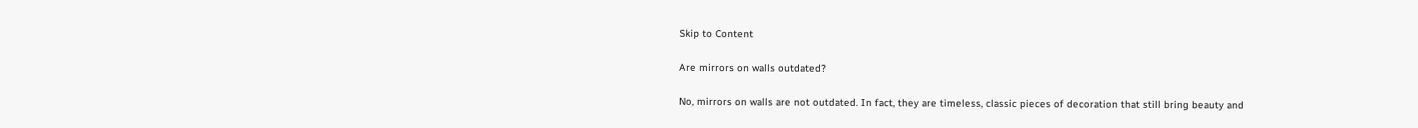Skip to Content

Are mirrors on walls outdated?

No, mirrors on walls are not outdated. In fact, they are timeless, classic pieces of decoration that still bring beauty and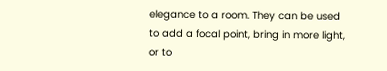elegance to a room. They can be used to add a focal point, bring in more light, or to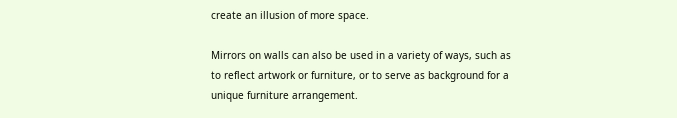create an illusion of more space.

Mirrors on walls can also be used in a variety of ways, such as to reflect artwork or furniture, or to serve as background for a unique furniture arrangement.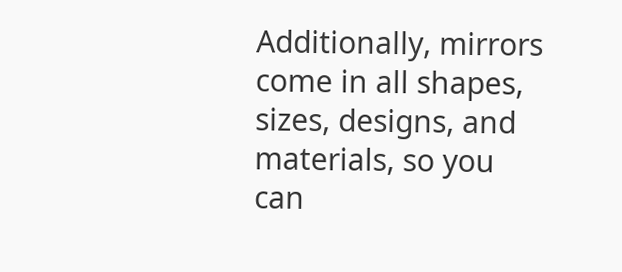Additionally, mirrors come in all shapes, sizes, designs, and materials, so you can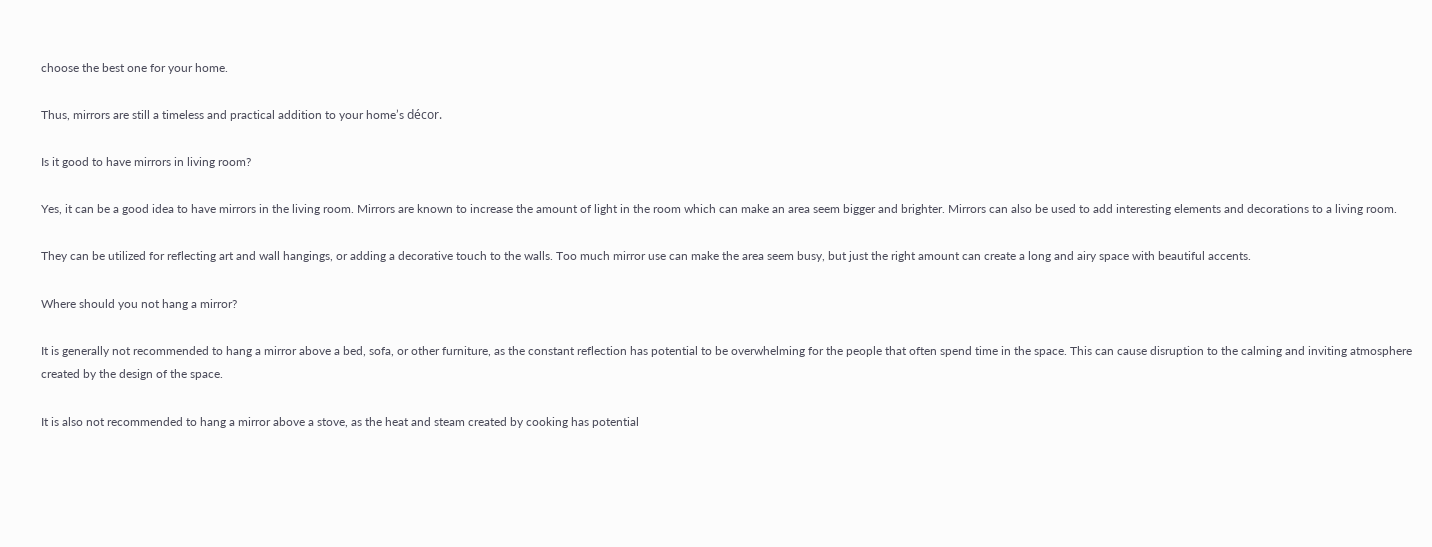choose the best one for your home.

Thus, mirrors are still a timeless and practical addition to your home’s décor.

Is it good to have mirrors in living room?

Yes, it can be a good idea to have mirrors in the living room. Mirrors are known to increase the amount of light in the room which can make an area seem bigger and brighter. Mirrors can also be used to add interesting elements and decorations to a living room.

They can be utilized for reflecting art and wall hangings, or adding a decorative touch to the walls. Too much mirror use can make the area seem busy, but just the right amount can create a long and airy space with beautiful accents.

Where should you not hang a mirror?

It is generally not recommended to hang a mirror above a bed, sofa, or other furniture, as the constant reflection has potential to be overwhelming for the people that often spend time in the space. This can cause disruption to the calming and inviting atmosphere created by the design of the space.

It is also not recommended to hang a mirror above a stove, as the heat and steam created by cooking has potential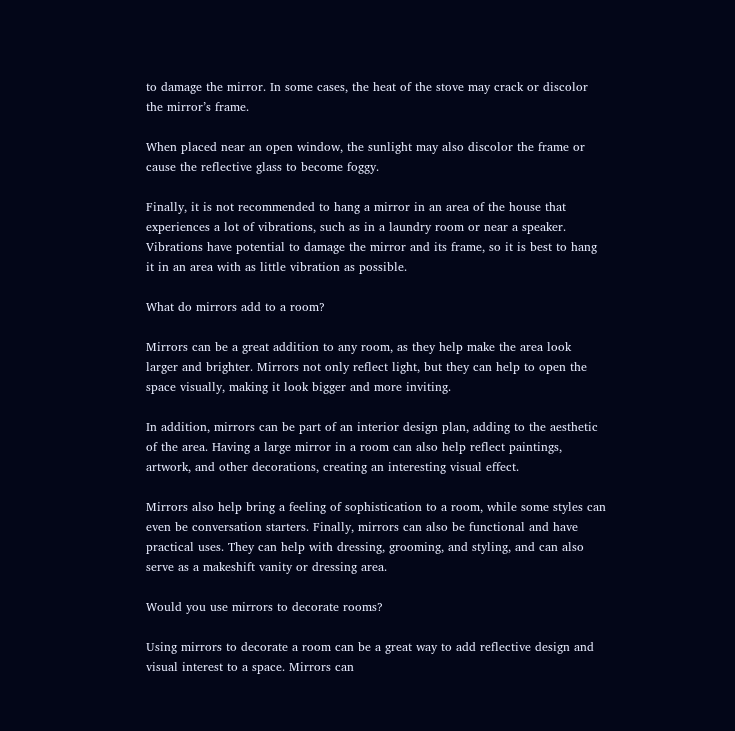to damage the mirror. In some cases, the heat of the stove may crack or discolor the mirror’s frame.

When placed near an open window, the sunlight may also discolor the frame or cause the reflective glass to become foggy.

Finally, it is not recommended to hang a mirror in an area of the house that experiences a lot of vibrations, such as in a laundry room or near a speaker. Vibrations have potential to damage the mirror and its frame, so it is best to hang it in an area with as little vibration as possible.

What do mirrors add to a room?

Mirrors can be a great addition to any room, as they help make the area look larger and brighter. Mirrors not only reflect light, but they can help to open the space visually, making it look bigger and more inviting.

In addition, mirrors can be part of an interior design plan, adding to the aesthetic of the area. Having a large mirror in a room can also help reflect paintings, artwork, and other decorations, creating an interesting visual effect.

Mirrors also help bring a feeling of sophistication to a room, while some styles can even be conversation starters. Finally, mirrors can also be functional and have practical uses. They can help with dressing, grooming, and styling, and can also serve as a makeshift vanity or dressing area.

Would you use mirrors to decorate rooms?

Using mirrors to decorate a room can be a great way to add reflective design and visual interest to a space. Mirrors can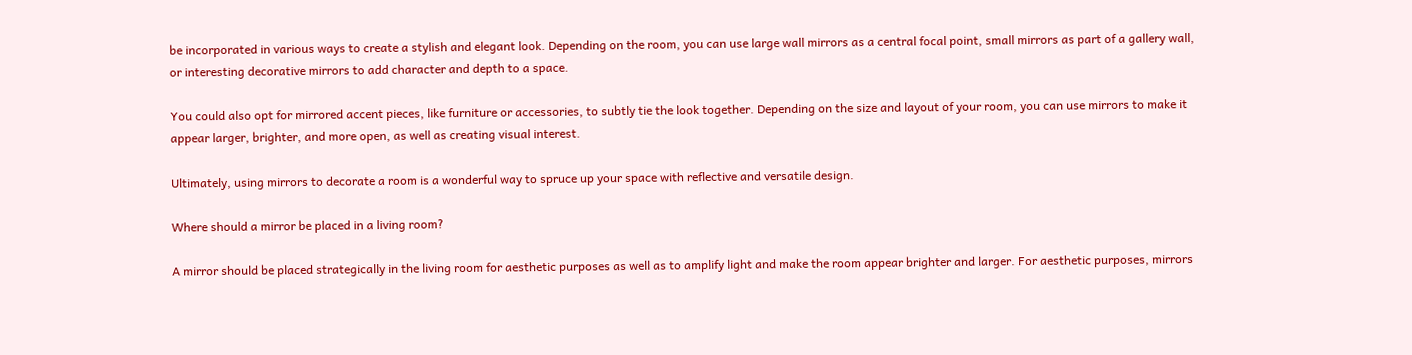be incorporated in various ways to create a stylish and elegant look. Depending on the room, you can use large wall mirrors as a central focal point, small mirrors as part of a gallery wall, or interesting decorative mirrors to add character and depth to a space.

You could also opt for mirrored accent pieces, like furniture or accessories, to subtly tie the look together. Depending on the size and layout of your room, you can use mirrors to make it appear larger, brighter, and more open, as well as creating visual interest.

Ultimately, using mirrors to decorate a room is a wonderful way to spruce up your space with reflective and versatile design.

Where should a mirror be placed in a living room?

A mirror should be placed strategically in the living room for aesthetic purposes as well as to amplify light and make the room appear brighter and larger. For aesthetic purposes, mirrors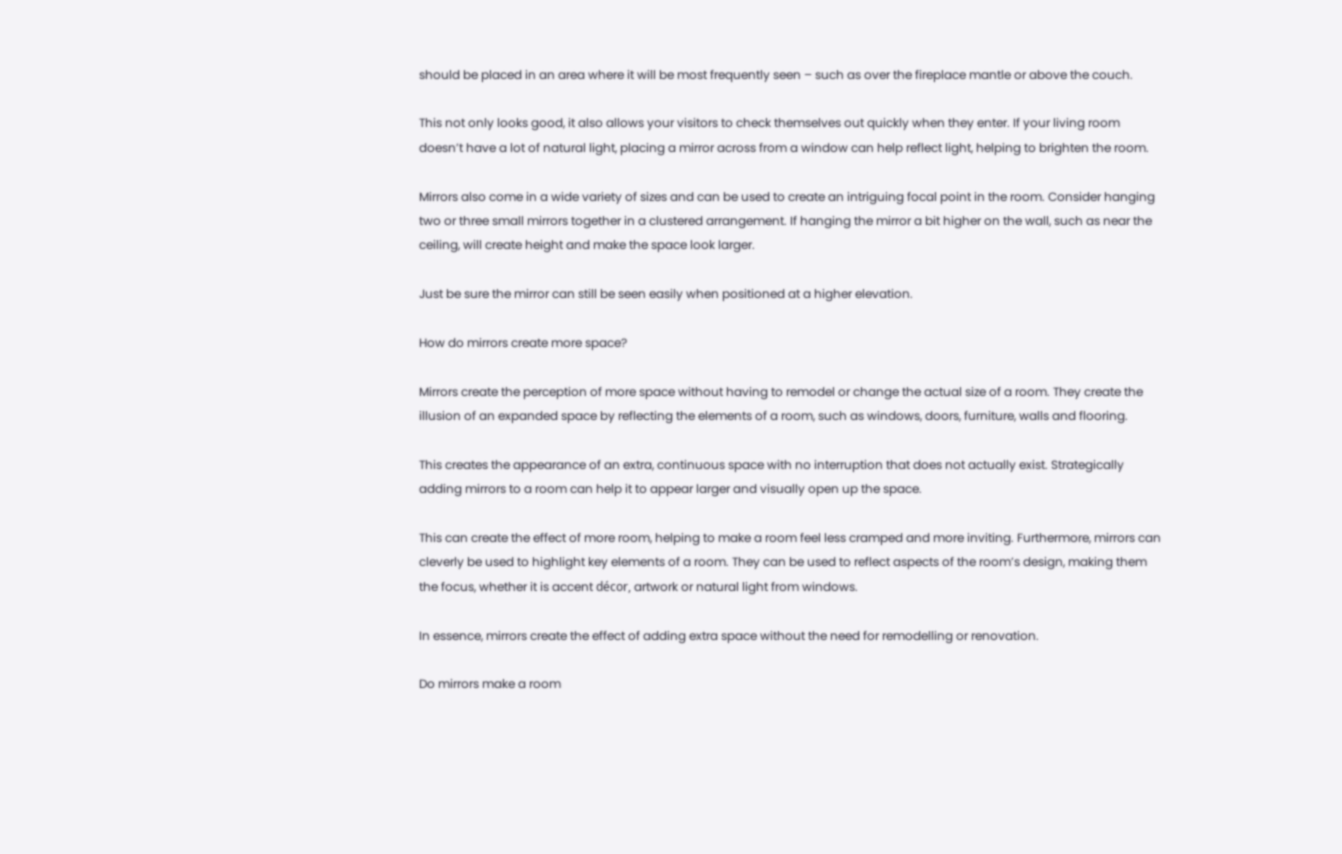should be placed in an area where it will be most frequently seen – such as over the fireplace mantle or above the couch.

This not only looks good, it also allows your visitors to check themselves out quickly when they enter. If your living room doesn’t have a lot of natural light, placing a mirror across from a window can help reflect light, helping to brighten the room.

Mirrors also come in a wide variety of sizes and can be used to create an intriguing focal point in the room. Consider hanging two or three small mirrors together in a clustered arrangement. If hanging the mirror a bit higher on the wall, such as near the ceiling, will create height and make the space look larger.

Just be sure the mirror can still be seen easily when positioned at a higher elevation.

How do mirrors create more space?

Mirrors create the perception of more space without having to remodel or change the actual size of a room. They create the illusion of an expanded space by reflecting the elements of a room, such as windows, doors, furniture, walls and flooring.

This creates the appearance of an extra, continuous space with no interruption that does not actually exist. Strategically adding mirrors to a room can help it to appear larger and visually open up the space.

This can create the effect of more room, helping to make a room feel less cramped and more inviting. Furthermore, mirrors can cleverly be used to highlight key elements of a room. They can be used to reflect aspects of the room’s design, making them the focus, whether it is accent décor, artwork or natural light from windows.

In essence, mirrors create the effect of adding extra space without the need for remodelling or renovation.

Do mirrors make a room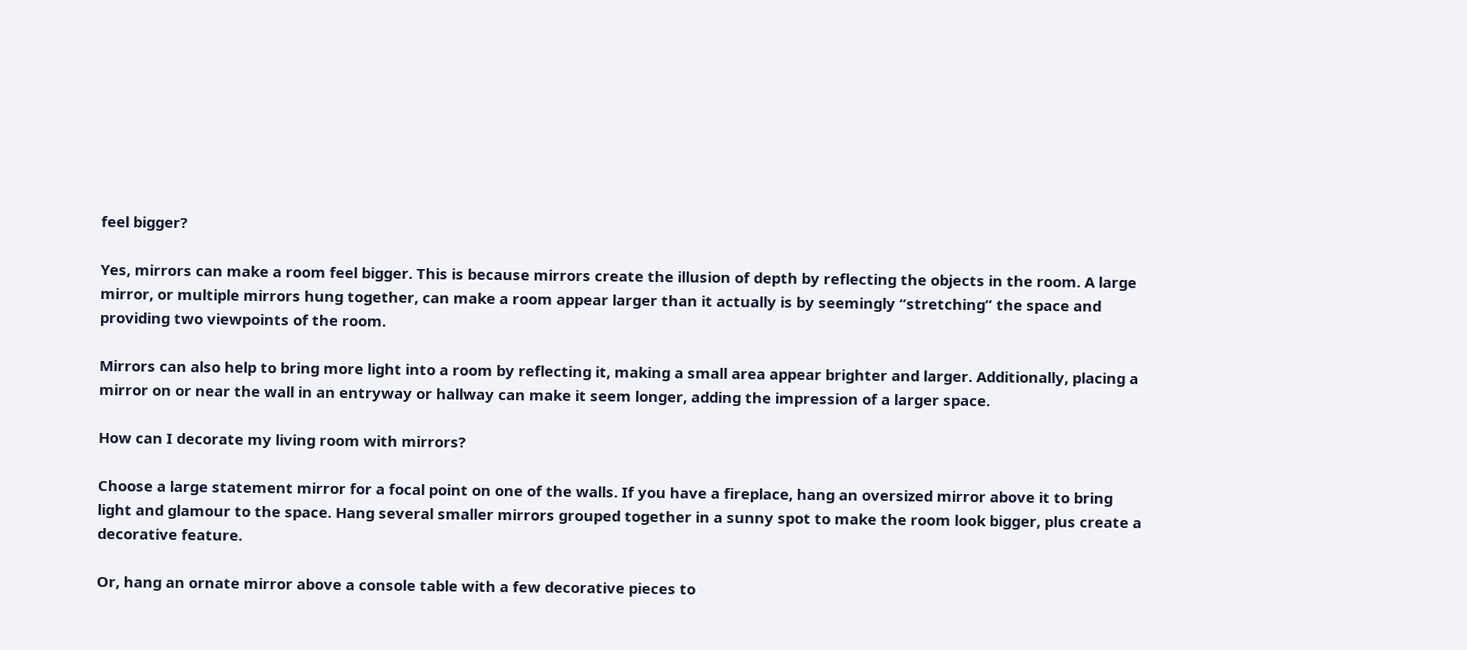feel bigger?

Yes, mirrors can make a room feel bigger. This is because mirrors create the illusion of depth by reflecting the objects in the room. A large mirror, or multiple mirrors hung together, can make a room appear larger than it actually is by seemingly “stretching” the space and providing two viewpoints of the room.

Mirrors can also help to bring more light into a room by reflecting it, making a small area appear brighter and larger. Additionally, placing a mirror on or near the wall in an entryway or hallway can make it seem longer, adding the impression of a larger space.

How can I decorate my living room with mirrors?

Choose a large statement mirror for a focal point on one of the walls. If you have a fireplace, hang an oversized mirror above it to bring light and glamour to the space. Hang several smaller mirrors grouped together in a sunny spot to make the room look bigger, plus create a decorative feature.

Or, hang an ornate mirror above a console table with a few decorative pieces to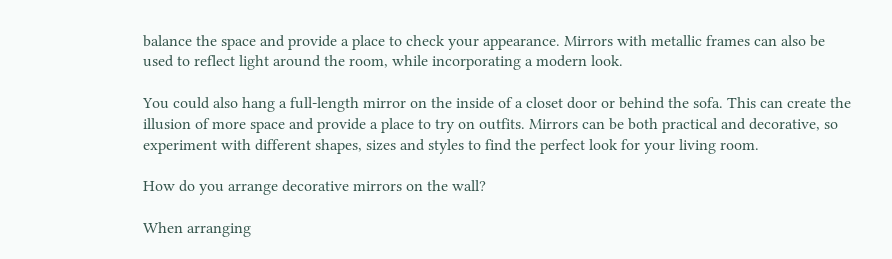balance the space and provide a place to check your appearance. Mirrors with metallic frames can also be used to reflect light around the room, while incorporating a modern look.

You could also hang a full-length mirror on the inside of a closet door or behind the sofa. This can create the illusion of more space and provide a place to try on outfits. Mirrors can be both practical and decorative, so experiment with different shapes, sizes and styles to find the perfect look for your living room.

How do you arrange decorative mirrors on the wall?

When arranging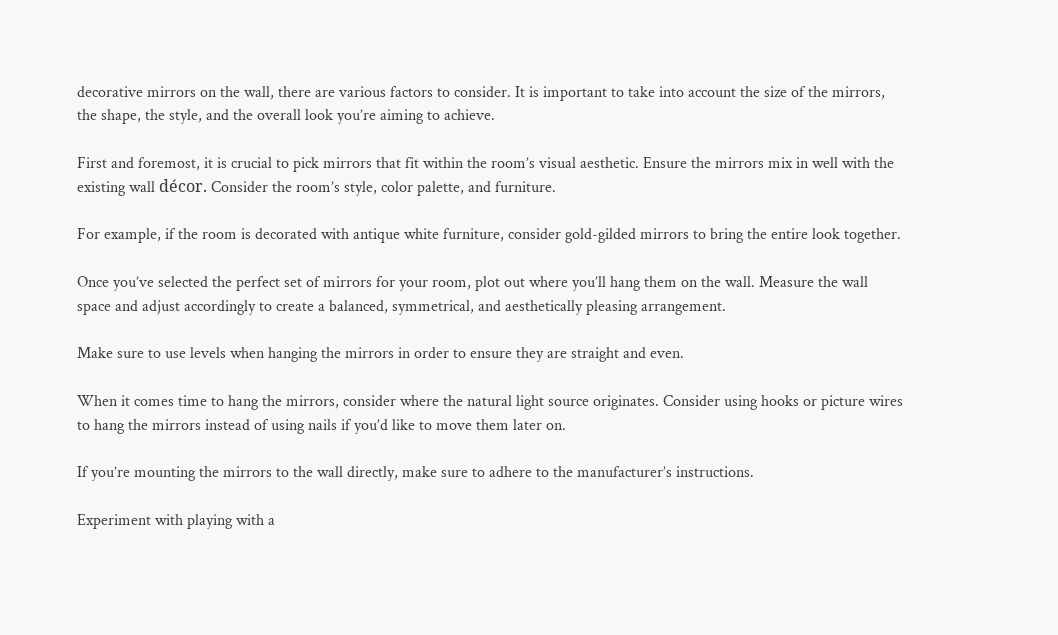decorative mirrors on the wall, there are various factors to consider. It is important to take into account the size of the mirrors, the shape, the style, and the overall look you’re aiming to achieve.

First and foremost, it is crucial to pick mirrors that fit within the room’s visual aesthetic. Ensure the mirrors mix in well with the existing wall décor. Consider the room’s style, color palette, and furniture.

For example, if the room is decorated with antique white furniture, consider gold-gilded mirrors to bring the entire look together.

Once you’ve selected the perfect set of mirrors for your room, plot out where you’ll hang them on the wall. Measure the wall space and adjust accordingly to create a balanced, symmetrical, and aesthetically pleasing arrangement.

Make sure to use levels when hanging the mirrors in order to ensure they are straight and even.

When it comes time to hang the mirrors, consider where the natural light source originates. Consider using hooks or picture wires to hang the mirrors instead of using nails if you’d like to move them later on.

If you’re mounting the mirrors to the wall directly, make sure to adhere to the manufacturer’s instructions.

Experiment with playing with a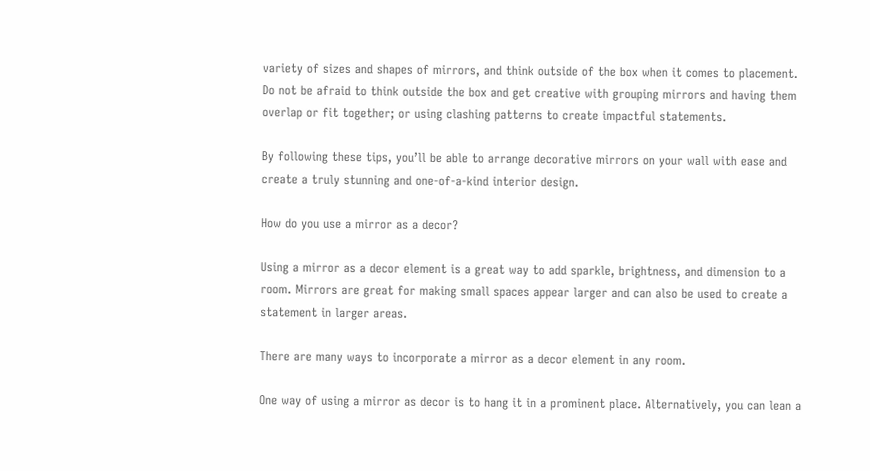variety of sizes and shapes of mirrors, and think outside of the box when it comes to placement. Do not be afraid to think outside the box and get creative with grouping mirrors and having them overlap or fit together; or using clashing patterns to create impactful statements.

By following these tips, you’ll be able to arrange decorative mirrors on your wall with ease and create a truly stunning and one-of-a-kind interior design.

How do you use a mirror as a decor?

Using a mirror as a decor element is a great way to add sparkle, brightness, and dimension to a room. Mirrors are great for making small spaces appear larger and can also be used to create a statement in larger areas.

There are many ways to incorporate a mirror as a decor element in any room.

One way of using a mirror as decor is to hang it in a prominent place. Alternatively, you can lean a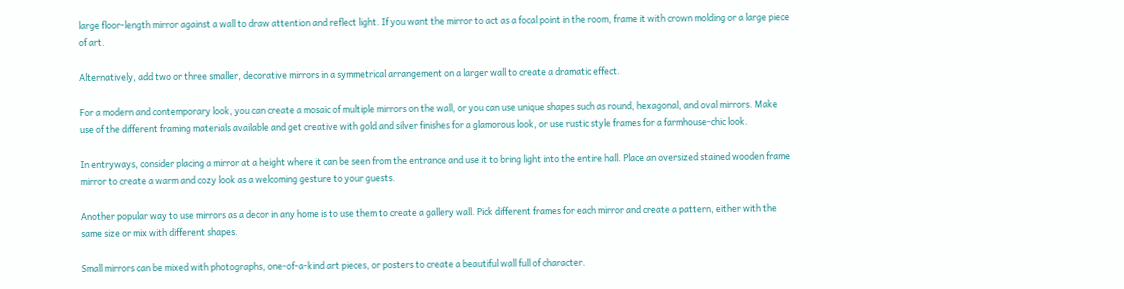large floor-length mirror against a wall to draw attention and reflect light. If you want the mirror to act as a focal point in the room, frame it with crown molding or a large piece of art.

Alternatively, add two or three smaller, decorative mirrors in a symmetrical arrangement on a larger wall to create a dramatic effect.

For a modern and contemporary look, you can create a mosaic of multiple mirrors on the wall, or you can use unique shapes such as round, hexagonal, and oval mirrors. Make use of the different framing materials available and get creative with gold and silver finishes for a glamorous look, or use rustic style frames for a farmhouse-chic look.

In entryways, consider placing a mirror at a height where it can be seen from the entrance and use it to bring light into the entire hall. Place an oversized stained wooden frame mirror to create a warm and cozy look as a welcoming gesture to your guests.

Another popular way to use mirrors as a decor in any home is to use them to create a gallery wall. Pick different frames for each mirror and create a pattern, either with the same size or mix with different shapes.

Small mirrors can be mixed with photographs, one-of-a-kind art pieces, or posters to create a beautiful wall full of character.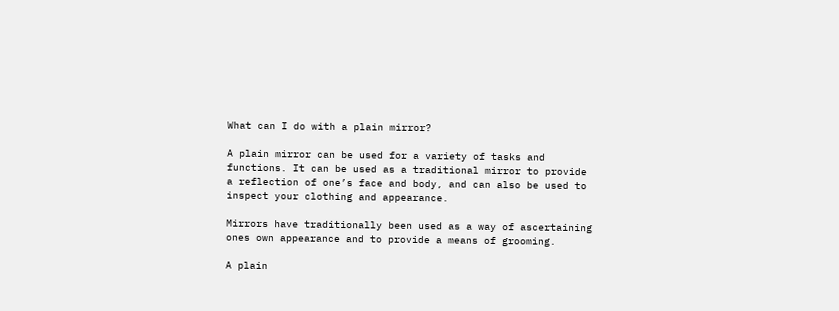What can I do with a plain mirror?

A plain mirror can be used for a variety of tasks and functions. It can be used as a traditional mirror to provide a reflection of one’s face and body, and can also be used to inspect your clothing and appearance.

Mirrors have traditionally been used as a way of ascertaining ones own appearance and to provide a means of grooming.

A plain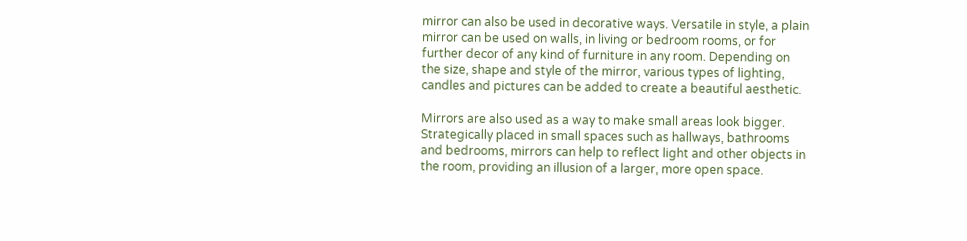mirror can also be used in decorative ways. Versatile in style, a plain mirror can be used on walls, in living or bedroom rooms, or for further decor of any kind of furniture in any room. Depending on the size, shape and style of the mirror, various types of lighting, candles and pictures can be added to create a beautiful aesthetic.

Mirrors are also used as a way to make small areas look bigger. Strategically placed in small spaces such as hallways, bathrooms and bedrooms, mirrors can help to reflect light and other objects in the room, providing an illusion of a larger, more open space.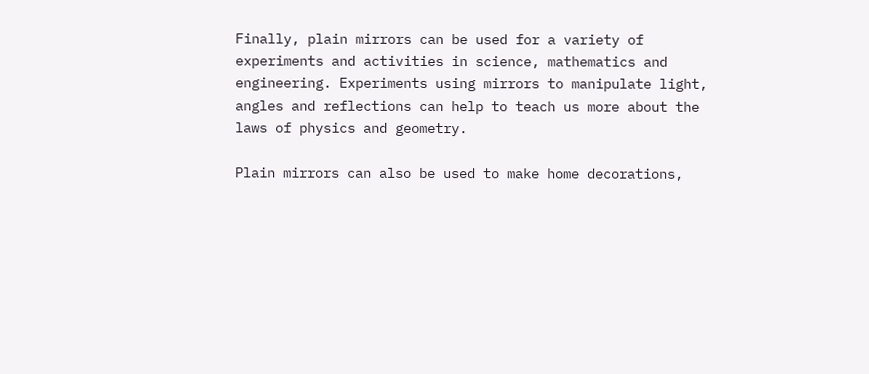Finally, plain mirrors can be used for a variety of experiments and activities in science, mathematics and engineering. Experiments using mirrors to manipulate light, angles and reflections can help to teach us more about the laws of physics and geometry.

Plain mirrors can also be used to make home decorations,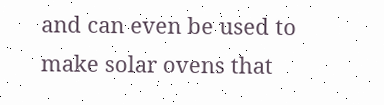and can even be used to make solar ovens that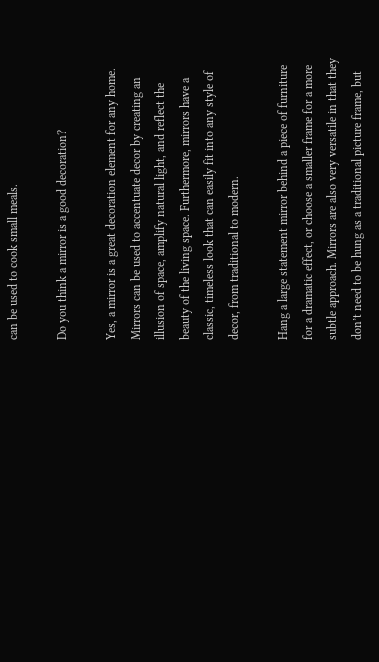can be used to cook small meals.

Do you think a mirror is a good decoration?

Yes, a mirror is a great decoration element for any home. Mirrors can be used to accentuate decor by creating an illusion of space, amplify natural light, and reflect the beauty of the living space. Furthermore, mirrors have a classic, timeless look that can easily fit into any style of decor, from traditional to modern.

Hang a large statement mirror behind a piece of furniture for a dramatic effect, or choose a smaller frame for a more subtle approach. Mirrors are also very versatile in that they don’t need to be hung as a traditional picture frame, but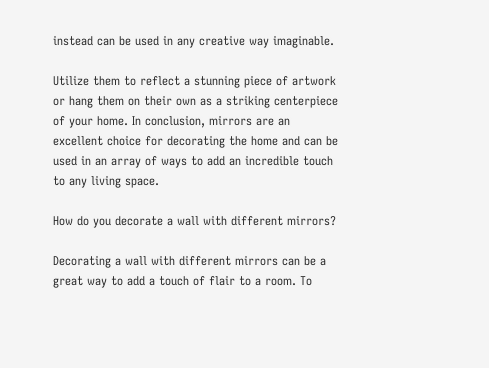instead can be used in any creative way imaginable.

Utilize them to reflect a stunning piece of artwork or hang them on their own as a striking centerpiece of your home. In conclusion, mirrors are an excellent choice for decorating the home and can be used in an array of ways to add an incredible touch to any living space.

How do you decorate a wall with different mirrors?

Decorating a wall with different mirrors can be a great way to add a touch of flair to a room. To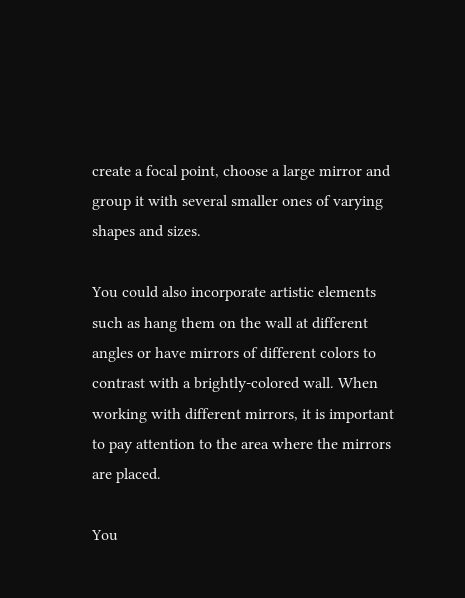create a focal point, choose a large mirror and group it with several smaller ones of varying shapes and sizes.

You could also incorporate artistic elements such as hang them on the wall at different angles or have mirrors of different colors to contrast with a brightly-colored wall. When working with different mirrors, it is important to pay attention to the area where the mirrors are placed.

You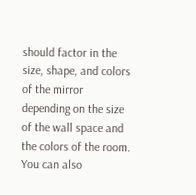should factor in the size, shape, and colors of the mirror depending on the size of the wall space and the colors of the room. You can also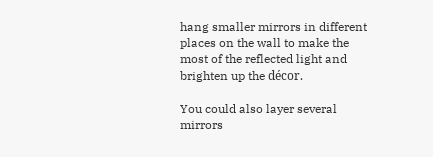hang smaller mirrors in different places on the wall to make the most of the reflected light and brighten up the décor.

You could also layer several mirrors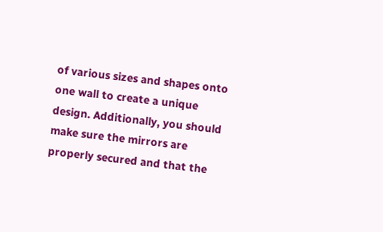of various sizes and shapes onto one wall to create a unique design. Additionally, you should make sure the mirrors are properly secured and that the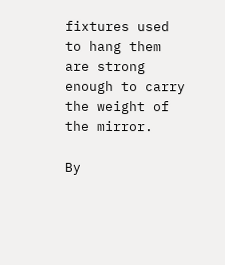fixtures used to hang them are strong enough to carry the weight of the mirror.

By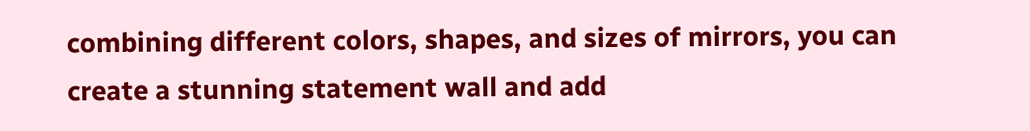combining different colors, shapes, and sizes of mirrors, you can create a stunning statement wall and add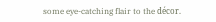some eye-catching flair to the décor.